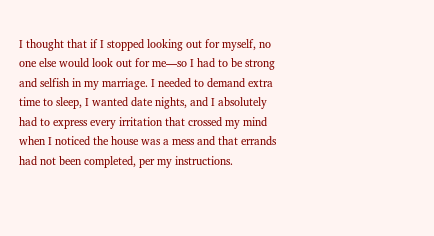I thought that if I stopped looking out for myself, no one else would look out for me—so I had to be strong and selfish in my marriage. I needed to demand extra time to sleep, I wanted date nights, and I absolutely had to express every irritation that crossed my mind when I noticed the house was a mess and that errands had not been completed, per my instructions.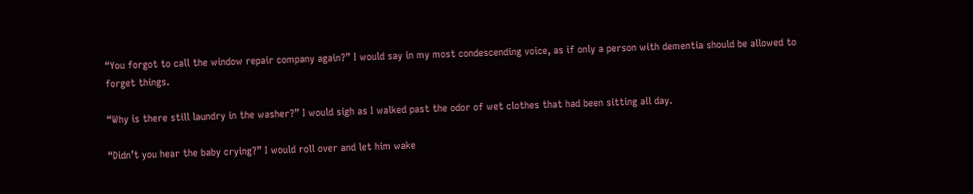“You forgot to call the window repair company again?” I would say in my most condescending voice, as if only a person with dementia should be allowed to forget things.

“Why is there still laundry in the washer?” I would sigh as I walked past the odor of wet clothes that had been sitting all day.

“Didn’t you hear the baby crying?” I would roll over and let him wake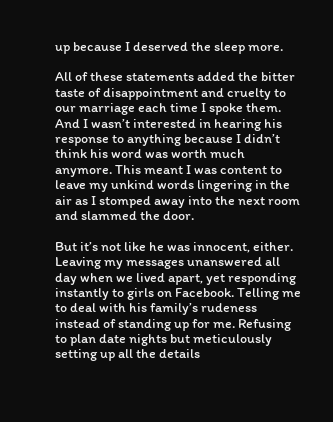up because I deserved the sleep more.

All of these statements added the bitter taste of disappointment and cruelty to our marriage each time I spoke them. And I wasn’t interested in hearing his response to anything because I didn’t think his word was worth much anymore. This meant I was content to leave my unkind words lingering in the air as I stomped away into the next room and slammed the door.

But it’s not like he was innocent, either. Leaving my messages unanswered all day when we lived apart, yet responding instantly to girls on Facebook. Telling me to deal with his family’s rudeness instead of standing up for me. Refusing to plan date nights but meticulously setting up all the details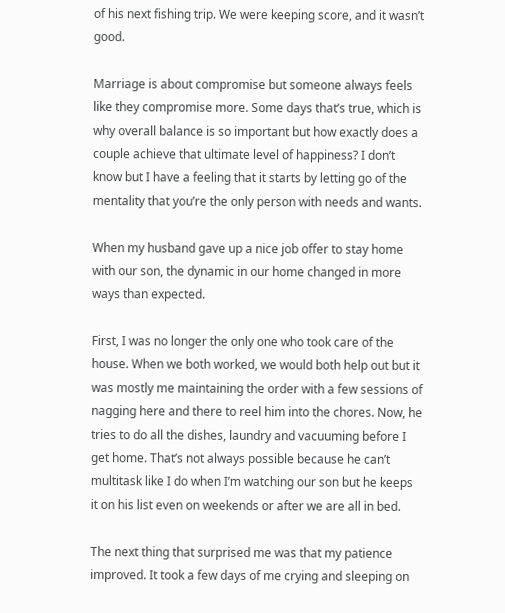of his next fishing trip. We were keeping score, and it wasn’t good.

Marriage is about compromise but someone always feels like they compromise more. Some days that’s true, which is why overall balance is so important but how exactly does a couple achieve that ultimate level of happiness? I don’t know but I have a feeling that it starts by letting go of the mentality that you’re the only person with needs and wants.

When my husband gave up a nice job offer to stay home with our son, the dynamic in our home changed in more ways than expected.

First, I was no longer the only one who took care of the house. When we both worked, we would both help out but it was mostly me maintaining the order with a few sessions of nagging here and there to reel him into the chores. Now, he tries to do all the dishes, laundry and vacuuming before I get home. That’s not always possible because he can’t multitask like I do when I’m watching our son but he keeps it on his list even on weekends or after we are all in bed.

The next thing that surprised me was that my patience improved. It took a few days of me crying and sleeping on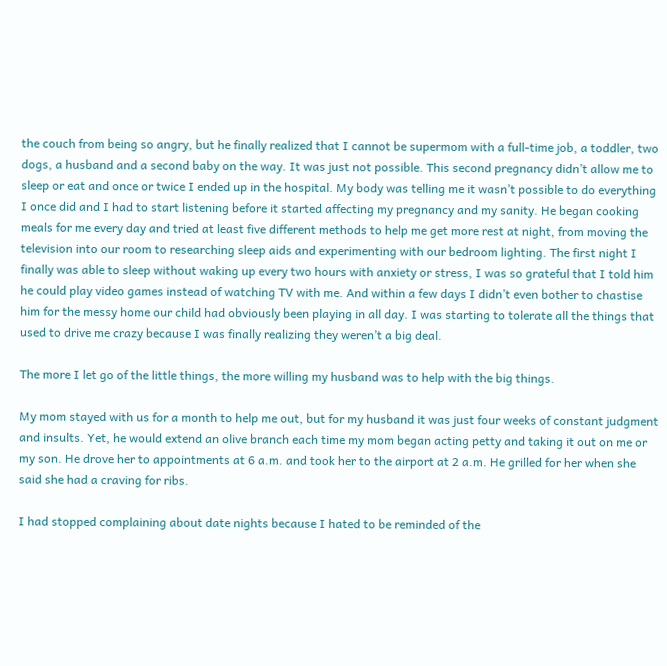the couch from being so angry, but he finally realized that I cannot be supermom with a full-time job, a toddler, two dogs, a husband and a second baby on the way. It was just not possible. This second pregnancy didn’t allow me to sleep or eat and once or twice I ended up in the hospital. My body was telling me it wasn’t possible to do everything I once did and I had to start listening before it started affecting my pregnancy and my sanity. He began cooking meals for me every day and tried at least five different methods to help me get more rest at night, from moving the television into our room to researching sleep aids and experimenting with our bedroom lighting. The first night I finally was able to sleep without waking up every two hours with anxiety or stress, I was so grateful that I told him he could play video games instead of watching TV with me. And within a few days I didn’t even bother to chastise him for the messy home our child had obviously been playing in all day. I was starting to tolerate all the things that used to drive me crazy because I was finally realizing they weren’t a big deal.

The more I let go of the little things, the more willing my husband was to help with the big things.

My mom stayed with us for a month to help me out, but for my husband it was just four weeks of constant judgment and insults. Yet, he would extend an olive branch each time my mom began acting petty and taking it out on me or my son. He drove her to appointments at 6 a.m. and took her to the airport at 2 a.m. He grilled for her when she said she had a craving for ribs.

I had stopped complaining about date nights because I hated to be reminded of the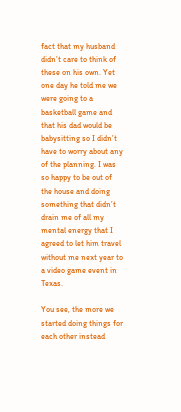fact that my husband didn’t care to think of these on his own. Yet one day he told me we were going to a basketball game and that his dad would be babysitting so I didn’t have to worry about any of the planning. I was so happy to be out of the house and doing something that didn’t drain me of all my mental energy that I agreed to let him travel without me next year to a video game event in Texas.

You see, the more we started doing things for each other instead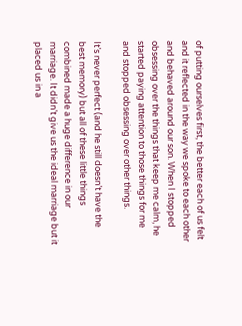of putting ourselves first, the better each of us felt and it reflected in the way we spoke to each other and behaved around our son. When I stopped obsessing over the things that keep me calm, he started paying attention to those things for me and stopped obsessing over other things.

It’s never perfect (and he still doesn’t have the best memory) but all of these little things combined made a huge difference in our marriage. It didn’t give us the ideal marriage but it placed us in a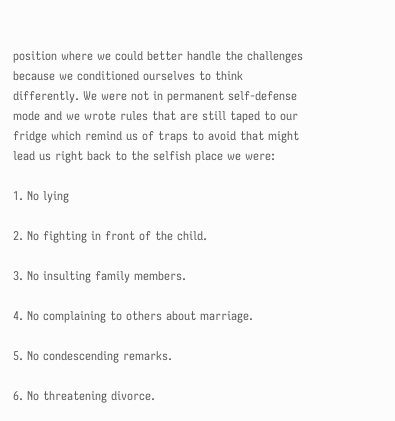position where we could better handle the challenges because we conditioned ourselves to think differently. We were not in permanent self-defense mode and we wrote rules that are still taped to our fridge which remind us of traps to avoid that might lead us right back to the selfish place we were:

1. No lying

2. No fighting in front of the child.

3. No insulting family members.

4. No complaining to others about marriage.

5. No condescending remarks.

6. No threatening divorce.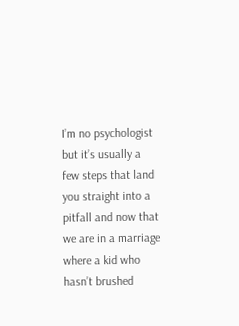I’m no psychologist but it’s usually a few steps that land you straight into a pitfall and now that we are in a marriage where a kid who hasn’t brushed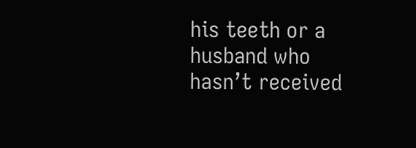his teeth or a husband who hasn’t received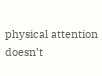physical attention doesn’t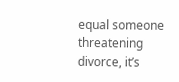equal someone threatening divorce, it’s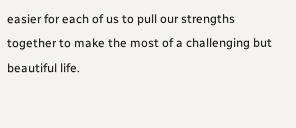easier for each of us to pull our strengths together to make the most of a challenging but beautiful life.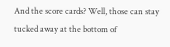And the score cards? Well, those can stay tucked away at the bottom of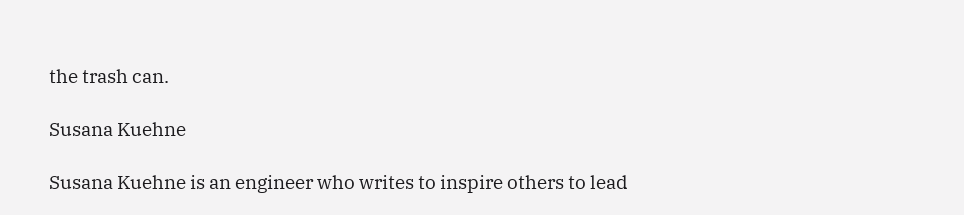the trash can.

Susana Kuehne

Susana Kuehne is an engineer who writes to inspire others to lead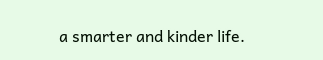a smarter and kinder life.